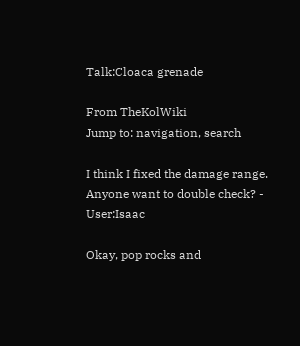Talk:Cloaca grenade

From TheKolWiki
Jump to: navigation, search

I think I fixed the damage range. Anyone want to double check? - User:Isaac

Okay, pop rocks and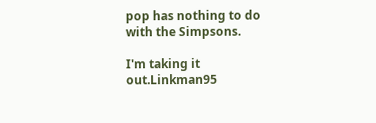pop has nothing to do with the Simpsons.

I'm taking it out.Linkman95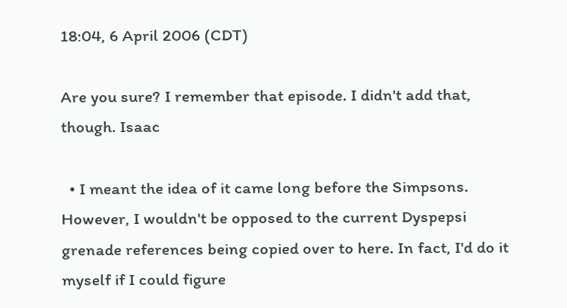18:04, 6 April 2006 (CDT)

Are you sure? I remember that episode. I didn't add that, though. Isaac

  • I meant the idea of it came long before the Simpsons. However, I wouldn't be opposed to the current Dyspepsi grenade references being copied over to here. In fact, I'd do it myself if I could figure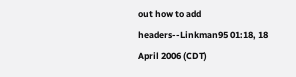out how to add headers--Linkman95 01:18, 18 April 2006 (CDT)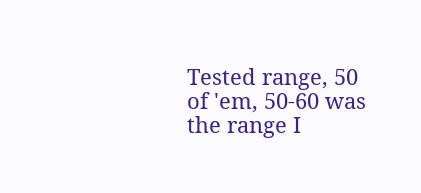Tested range, 50 of 'em, 50-60 was the range I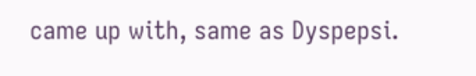came up with, same as Dyspepsi.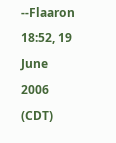--Flaaron 18:52, 19 June 2006 (CDT)